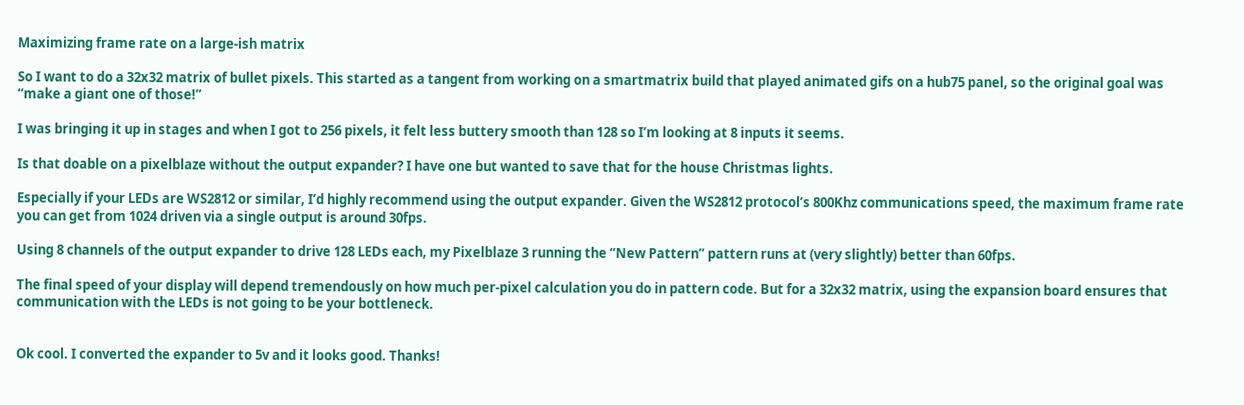Maximizing frame rate on a large-ish matrix

So I want to do a 32x32 matrix of bullet pixels. This started as a tangent from working on a smartmatrix build that played animated gifs on a hub75 panel, so the original goal was “make a giant one of those!”

I was bringing it up in stages and when I got to 256 pixels, it felt less buttery smooth than 128 so I’m looking at 8 inputs it seems.

Is that doable on a pixelblaze without the output expander? I have one but wanted to save that for the house Christmas lights.

Especially if your LEDs are WS2812 or similar, I’d highly recommend using the output expander. Given the WS2812 protocol’s 800Khz communications speed, the maximum frame rate you can get from 1024 driven via a single output is around 30fps.

Using 8 channels of the output expander to drive 128 LEDs each, my Pixelblaze 3 running the “New Pattern” pattern runs at (very slightly) better than 60fps.

The final speed of your display will depend tremendously on how much per-pixel calculation you do in pattern code. But for a 32x32 matrix, using the expansion board ensures that communication with the LEDs is not going to be your bottleneck.


Ok cool. I converted the expander to 5v and it looks good. Thanks!